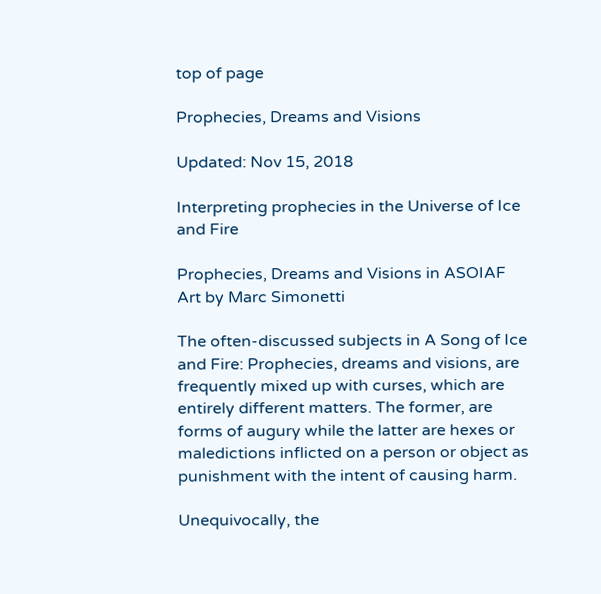top of page

Prophecies, Dreams and Visions

Updated: Nov 15, 2018

Interpreting prophecies in the Universe of Ice and Fire

Prophecies, Dreams and Visions in ASOIAF
Art by Marc Simonetti

The often-discussed subjects in A Song of Ice and Fire: Prophecies, dreams and visions, are frequently mixed up with curses, which are entirely different matters. The former, are forms of augury while the latter are hexes or maledictions inflicted on a person or object as punishment with the intent of causing harm.

Unequivocally, the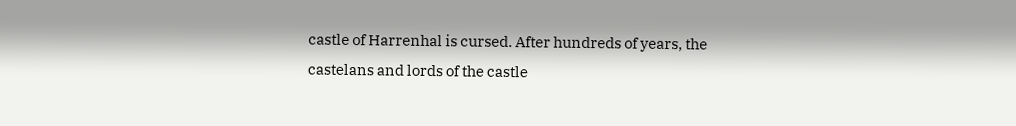castle of Harrenhal is cursed. After hundreds of years, the castelans and lords of the castle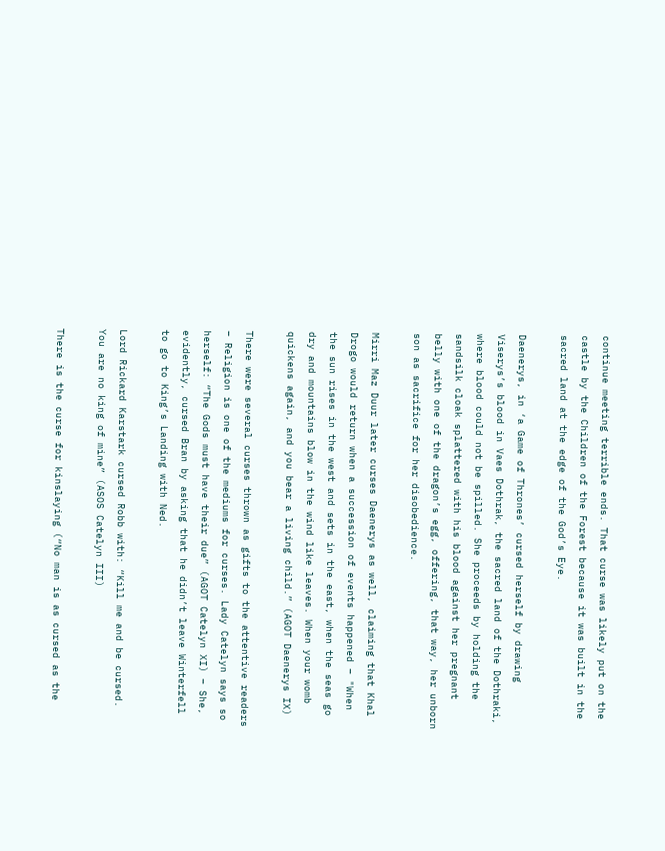continue meeting terrible ends. That curse was likely put on the castle by the Children of the Forest because it was built in the sacred land at the edge of the God’s Eye.

Daenerys, in ‘a Game of Thrones’ cursed herself by drawing Viserys’s blood in Vaes Dothrak, the sacred land of the Dothraki, where blood could not be spilled. She proceeds by holding the sandsilk cloak splattered with his blood against her pregnant belly with one of the dragon’s egg, offering, that way, her unborn son as sacrifice for her disobedience.

Mirri Maz Duur later curses Daenerys as well, claiming that Khal Drogo would return when a succession of events happened – "When the sun rises in the west and sets in the east, when the seas go dry and mountains blow in the wind like leaves. When your womb quickens again, and you bear a living child.” (AGOT Daenerys IX)

There were several curses thrown as gifts to the attentive readers – Religion is one of the mediums for curses. Lady Catelyn says so herself: “The Gods must have their due” (AGOT Catelyn XI) – She, evidently, cursed Bran by asking that he didn’t leave Winterfell to go to King’s Landing with Ned.

Lord Rickard Karstark cursed Robb with: “Kill me and be cursed. You are no king of mine” (ASOS Catelyn III)

There is the curse for kinslaying (“No man is as cursed as the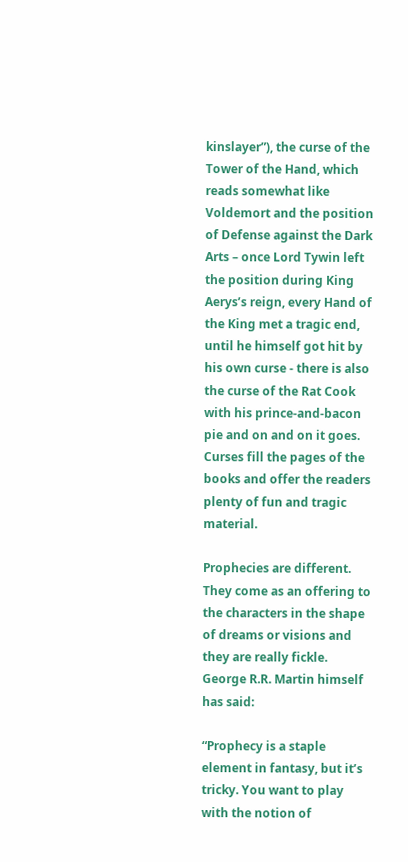kinslayer”), the curse of the Tower of the Hand, which reads somewhat like Voldemort and the position of Defense against the Dark Arts – once Lord Tywin left the position during King Aerys’s reign, every Hand of the King met a tragic end, until he himself got hit by his own curse - there is also the curse of the Rat Cook with his prince-and-bacon pie and on and on it goes. Curses fill the pages of the books and offer the readers plenty of fun and tragic material.

Prophecies are different. They come as an offering to the characters in the shape of dreams or visions and they are really fickle. George R.R. Martin himself has said:

“Prophecy is a staple element in fantasy, but it’s tricky. You want to play with the notion of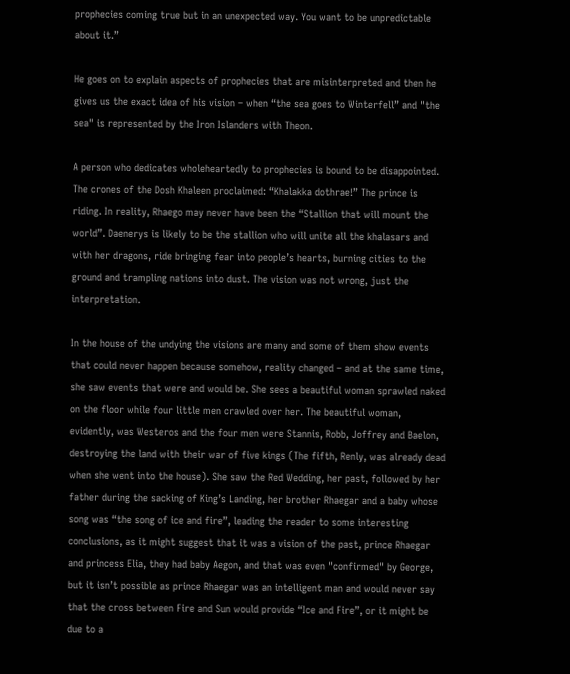prophecies coming true but in an unexpected way. You want to be unpredictable about it.”

He goes on to explain aspects of prophecies that are misinterpreted and then he gives us the exact idea of his vision – when “the sea goes to Winterfell” and "the sea" is represented by the Iron Islanders with Theon.

A person who dedicates wholeheartedly to prophecies is bound to be disappointed. The crones of the Dosh Khaleen proclaimed: “Khalakka dothrae!” The prince is riding. In reality, Rhaego may never have been the “Stallion that will mount the world”. Daenerys is likely to be the stallion who will unite all the khalasars and with her dragons, ride bringing fear into people’s hearts, burning cities to the ground and trampling nations into dust. The vision was not wrong, just the interpretation.

In the house of the undying the visions are many and some of them show events that could never happen because somehow, reality changed – and at the same time, she saw events that were and would be. She sees a beautiful woman sprawled naked on the floor while four little men crawled over her. The beautiful woman, evidently, was Westeros and the four men were Stannis, Robb, Joffrey and Baelon, destroying the land with their war of five kings (The fifth, Renly, was already dead when she went into the house). She saw the Red Wedding, her past, followed by her father during the sacking of King’s Landing, her brother Rhaegar and a baby whose song was “the song of ice and fire”, leading the reader to some interesting conclusions, as it might suggest that it was a vision of the past, prince Rhaegar and princess Elia, they had baby Aegon, and that was even "confirmed" by George, but it isn’t possible as prince Rhaegar was an intelligent man and would never say that the cross between Fire and Sun would provide “Ice and Fire”, or it might be due to a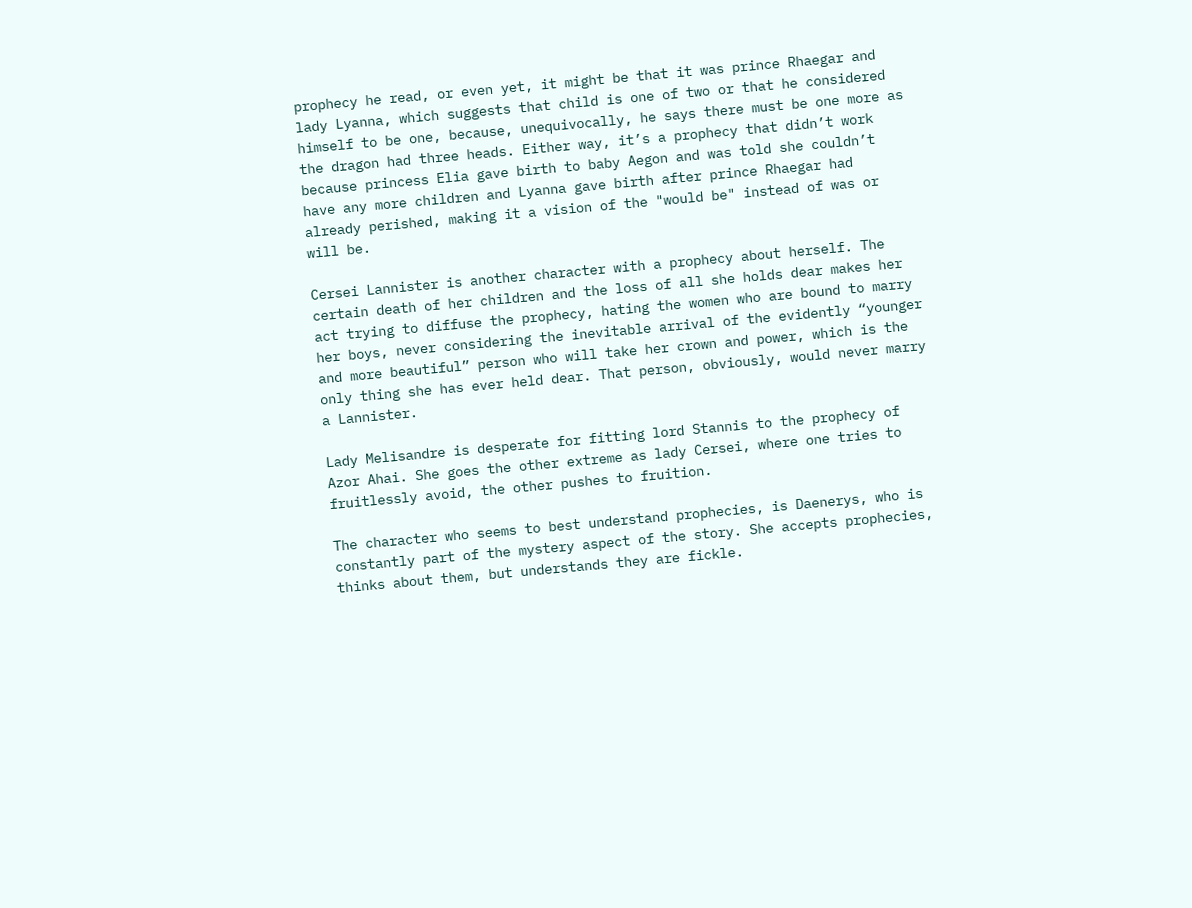prophecy he read, or even yet, it might be that it was prince Rhaegar and lady Lyanna, which suggests that child is one of two or that he considered himself to be one, because, unequivocally, he says there must be one more as the dragon had three heads. Either way, it’s a prophecy that didn’t work because princess Elia gave birth to baby Aegon and was told she couldn’t have any more children and Lyanna gave birth after prince Rhaegar had already perished, making it a vision of the "would be" instead of was or will be.

Cersei Lannister is another character with a prophecy about herself. The certain death of her children and the loss of all she holds dear makes her act trying to diffuse the prophecy, hating the women who are bound to marry her boys, never considering the inevitable arrival of the evidently “younger and more beautiful” person who will take her crown and power, which is the only thing she has ever held dear. That person, obviously, would never marry a Lannister.

Lady Melisandre is desperate for fitting lord Stannis to the prophecy of Azor Ahai. She goes the other extreme as lady Cersei, where one tries to fruitlessly avoid, the other pushes to fruition.

The character who seems to best understand prophecies, is Daenerys, who is constantly part of the mystery aspect of the story. She accepts prophecies, thinks about them, but understands they are fickle.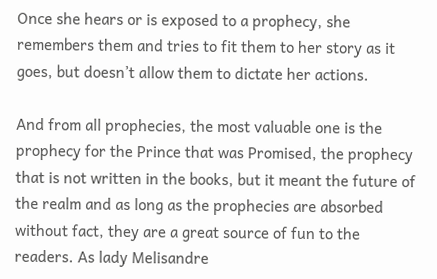Once she hears or is exposed to a prophecy, she remembers them and tries to fit them to her story as it goes, but doesn’t allow them to dictate her actions.

And from all prophecies, the most valuable one is the prophecy for the Prince that was Promised, the prophecy that is not written in the books, but it meant the future of the realm and as long as the prophecies are absorbed without fact, they are a great source of fun to the readers. As lady Melisandre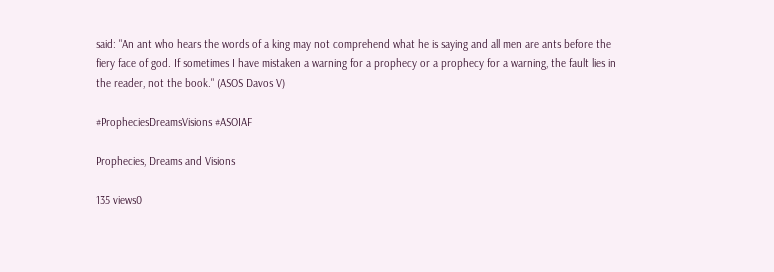said: "An ant who hears the words of a king may not comprehend what he is saying and all men are ants before the fiery face of god. If sometimes I have mistaken a warning for a prophecy or a prophecy for a warning, the fault lies in the reader, not the book." (ASOS Davos V)

#PropheciesDreamsVisions #ASOIAF

Prophecies, Dreams and Visions

135 views0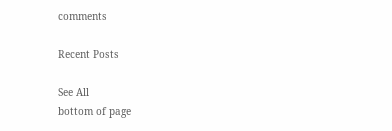comments

Recent Posts

See All
bottom of page